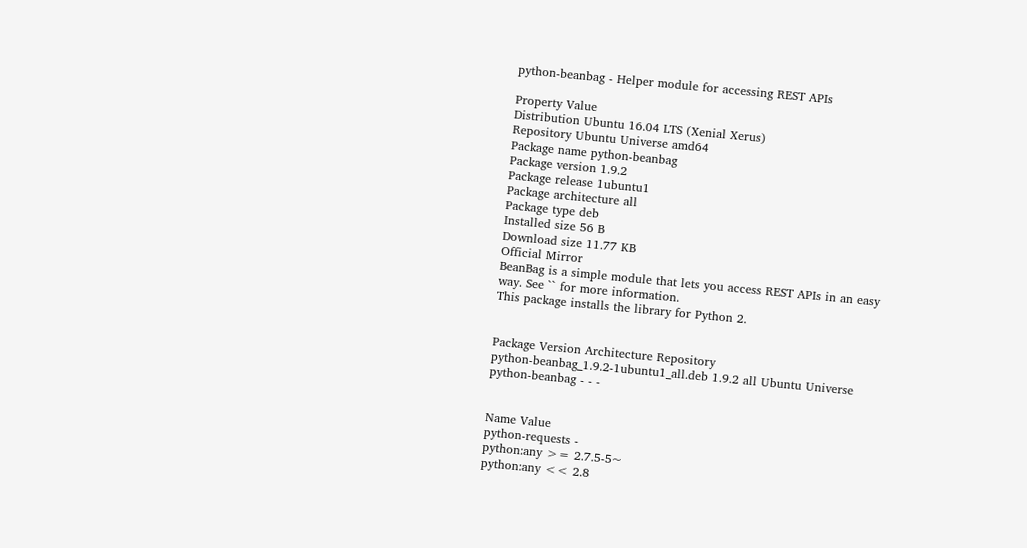python-beanbag - Helper module for accessing REST APIs

Property Value
Distribution Ubuntu 16.04 LTS (Xenial Xerus)
Repository Ubuntu Universe amd64
Package name python-beanbag
Package version 1.9.2
Package release 1ubuntu1
Package architecture all
Package type deb
Installed size 56 B
Download size 11.77 KB
Official Mirror
BeanBag is a simple module that lets you access REST APIs in an easy
way. See `` for more information.
This package installs the library for Python 2.


Package Version Architecture Repository
python-beanbag_1.9.2-1ubuntu1_all.deb 1.9.2 all Ubuntu Universe
python-beanbag - - -


Name Value
python-requests -
python:any >= 2.7.5-5~
python:any << 2.8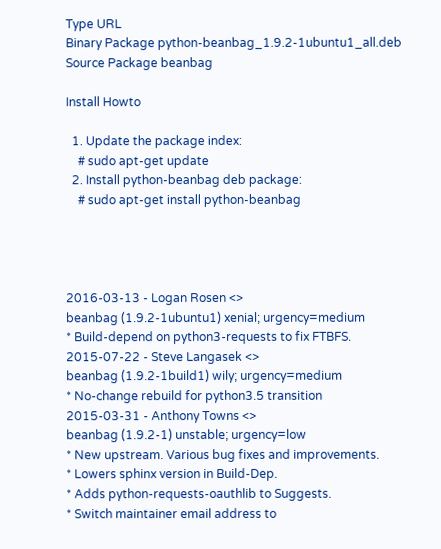Type URL
Binary Package python-beanbag_1.9.2-1ubuntu1_all.deb
Source Package beanbag

Install Howto

  1. Update the package index:
    # sudo apt-get update
  2. Install python-beanbag deb package:
    # sudo apt-get install python-beanbag




2016-03-13 - Logan Rosen <>
beanbag (1.9.2-1ubuntu1) xenial; urgency=medium
* Build-depend on python3-requests to fix FTBFS.
2015-07-22 - Steve Langasek <>
beanbag (1.9.2-1build1) wily; urgency=medium
* No-change rebuild for python3.5 transition
2015-03-31 - Anthony Towns <>
beanbag (1.9.2-1) unstable; urgency=low
* New upstream. Various bug fixes and improvements.
* Lowers sphinx version in Build-Dep.
* Adds python-requests-oauthlib to Suggests.
* Switch maintainer email address to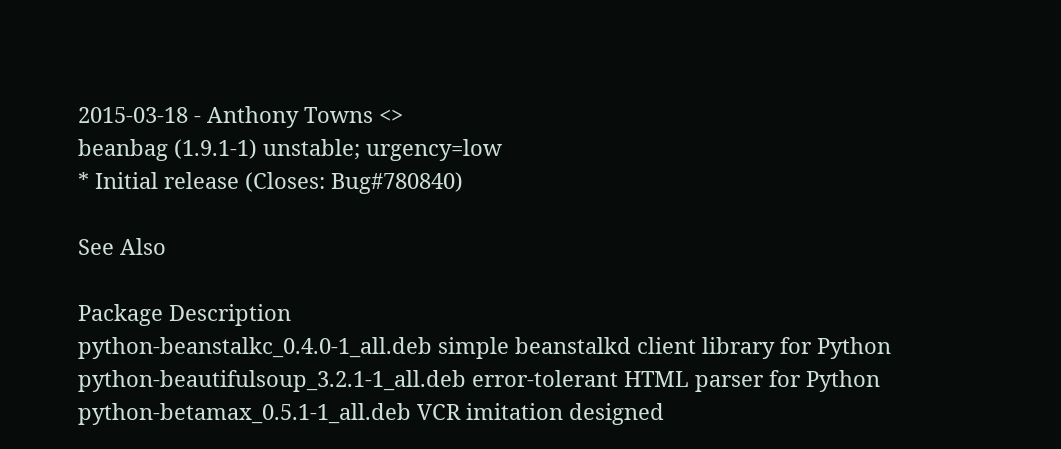2015-03-18 - Anthony Towns <>
beanbag (1.9.1-1) unstable; urgency=low
* Initial release (Closes: Bug#780840)

See Also

Package Description
python-beanstalkc_0.4.0-1_all.deb simple beanstalkd client library for Python
python-beautifulsoup_3.2.1-1_all.deb error-tolerant HTML parser for Python
python-betamax_0.5.1-1_all.deb VCR imitation designed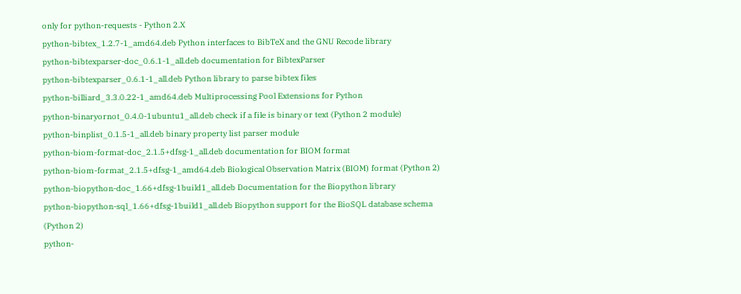only for python-requests - Python 2.X
python-bibtex_1.2.7-1_amd64.deb Python interfaces to BibTeX and the GNU Recode library
python-bibtexparser-doc_0.6.1-1_all.deb documentation for BibtexParser
python-bibtexparser_0.6.1-1_all.deb Python library to parse bibtex files
python-billiard_3.3.0.22-1_amd64.deb Multiprocessing Pool Extensions for Python
python-binaryornot_0.4.0-1ubuntu1_all.deb check if a file is binary or text (Python 2 module)
python-binplist_0.1.5-1_all.deb binary property list parser module
python-biom-format-doc_2.1.5+dfsg-1_all.deb documentation for BIOM format
python-biom-format_2.1.5+dfsg-1_amd64.deb Biological Observation Matrix (BIOM) format (Python 2)
python-biopython-doc_1.66+dfsg-1build1_all.deb Documentation for the Biopython library
python-biopython-sql_1.66+dfsg-1build1_all.deb Biopython support for the BioSQL database schema (Python 2)
python-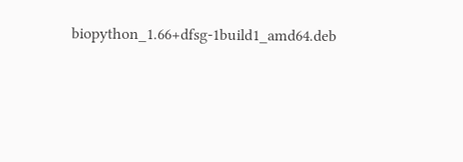biopython_1.66+dfsg-1build1_amd64.deb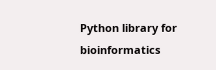Python library for bioinformatics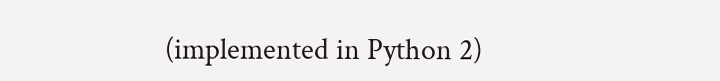(implemented in Python 2)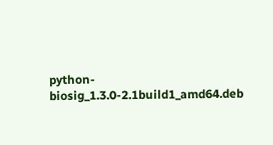python-biosig_1.3.0-2.1build1_amd64.deb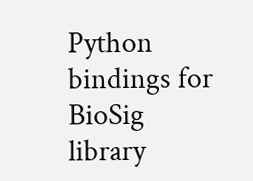Python bindings for BioSig library